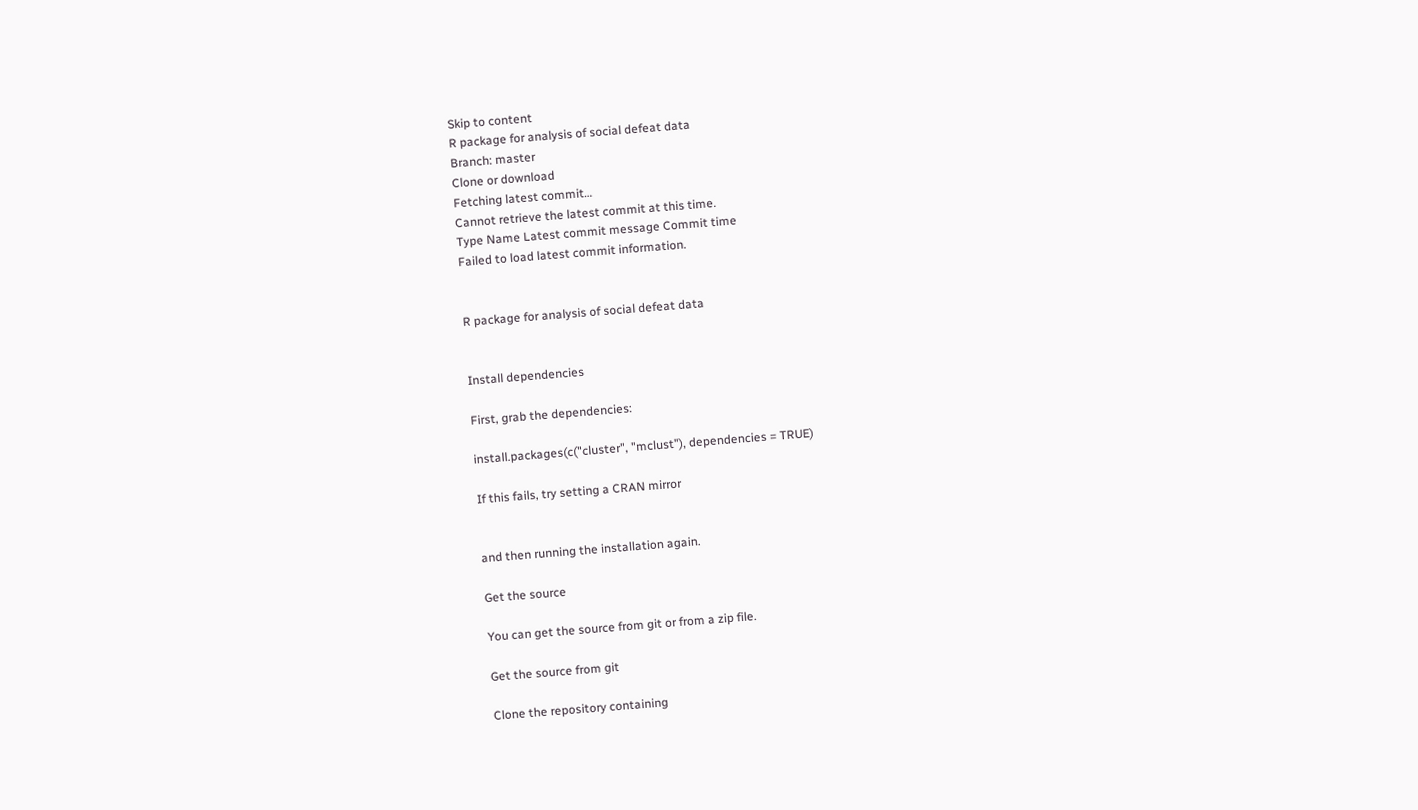Skip to content
R package for analysis of social defeat data
Branch: master
Clone or download
Fetching latest commit…
Cannot retrieve the latest commit at this time.
Type Name Latest commit message Commit time
Failed to load latest commit information.


R package for analysis of social defeat data


Install dependencies

First, grab the dependencies:

install.packages(c("cluster", "mclust"), dependencies = TRUE)

If this fails, try setting a CRAN mirror


and then running the installation again.

Get the source

You can get the source from git or from a zip file.

Get the source from git

Clone the repository containing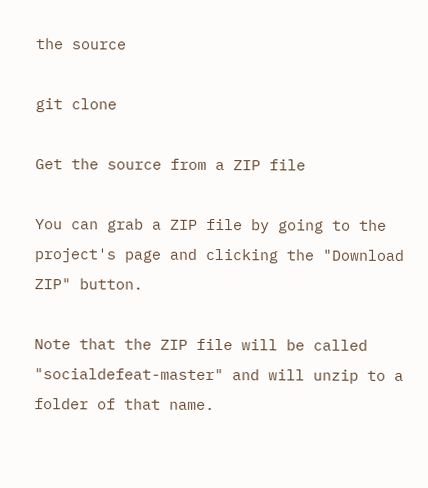the source

git clone

Get the source from a ZIP file

You can grab a ZIP file by going to the project's page and clicking the "Download ZIP" button.

Note that the ZIP file will be called "socialdefeat-master" and will unzip to a folder of that name.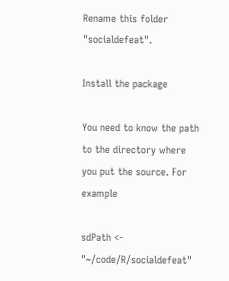Rename this folder "socialdefeat".

Install the package

You need to know the path to the directory where you put the source. For example

sdPath <- "~/code/R/socialdefeat"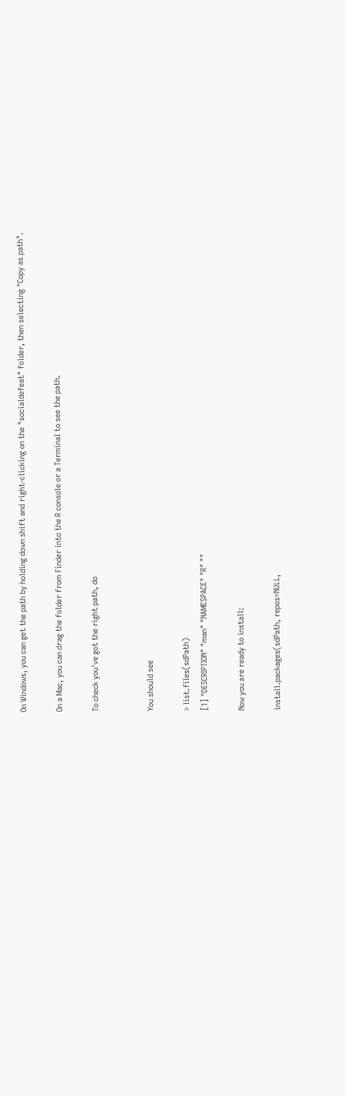On Windows, you can get the path by holding down shift and right-clicking on the "socialdefeat" folder, then selecting "Copy as path".

On a Mac, you can drag the folder from Finder into the R console or a Terminal to see the path.

To check you've got the right path, do


You should see

> list.files(sdPath)
[1] "DESCRIPTION" "man" "NAMESPACE" "R" ""

Now you are ready to install:

install.packages(sdPath, repos=NULL,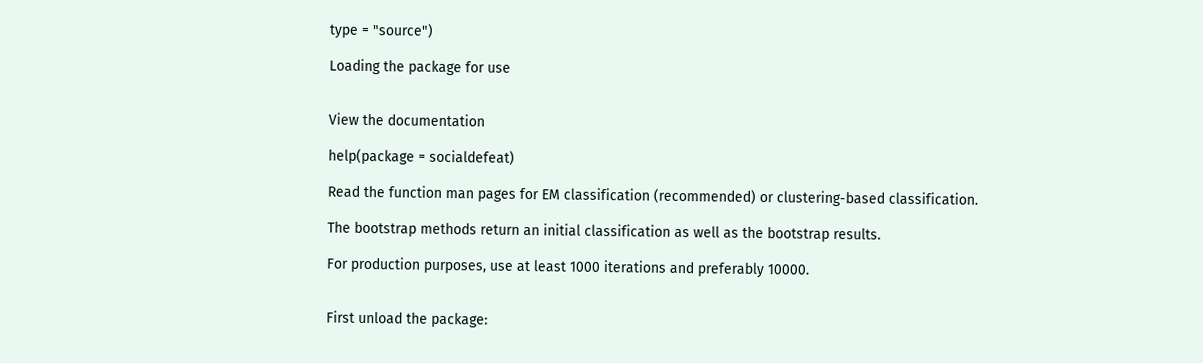type = "source")

Loading the package for use


View the documentation

help(package = socialdefeat)

Read the function man pages for EM classification (recommended) or clustering-based classification.

The bootstrap methods return an initial classification as well as the bootstrap results.

For production purposes, use at least 1000 iterations and preferably 10000.


First unload the package: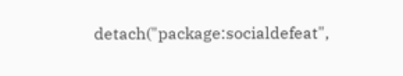detach("package:socialdefeat",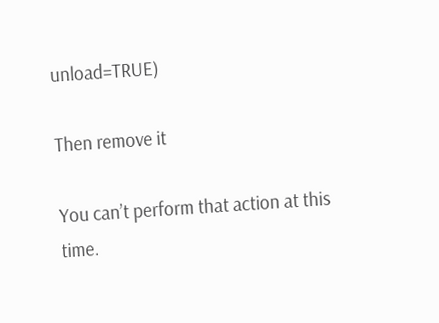unload=TRUE)

Then remove it

You can’t perform that action at this time.